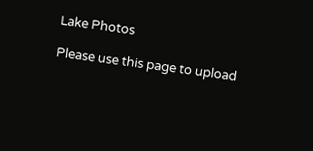Lake Photos

Please use this page to upload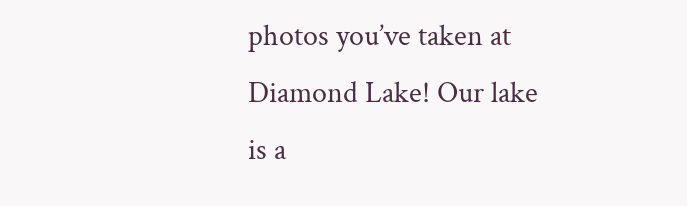photos you’ve taken at Diamond Lake! Our lake is a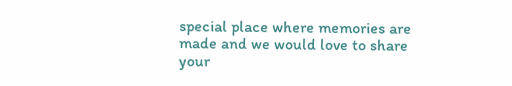special place where memories are made and we would love to share your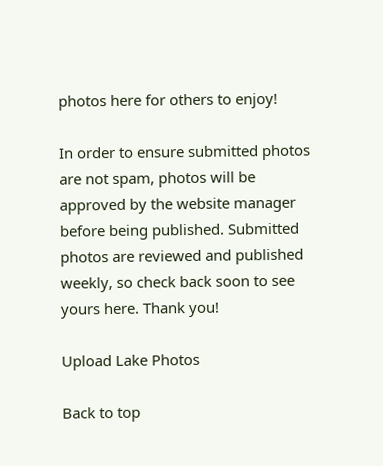photos here for others to enjoy!

In order to ensure submitted photos are not spam, photos will be approved by the website manager before being published. Submitted photos are reviewed and published weekly, so check back soon to see yours here. Thank you!

Upload Lake Photos

Back to top